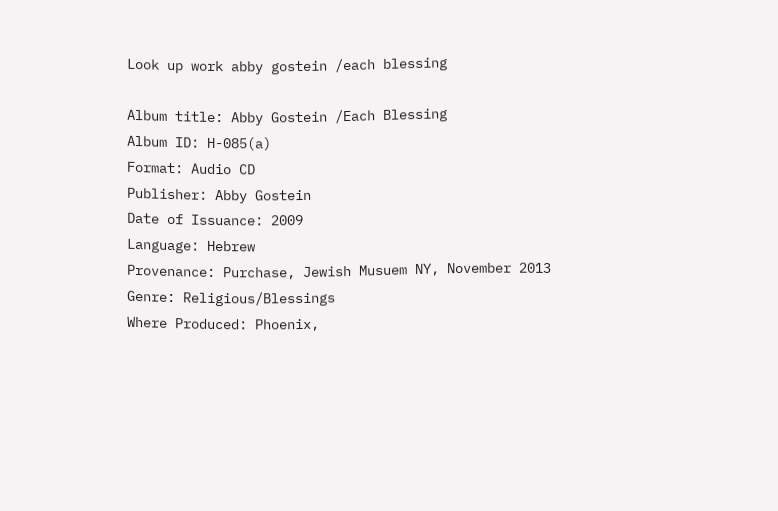Look up work abby gostein /each blessing

Album title: Abby Gostein /Each Blessing
Album ID: H-085(a)
Format: Audio CD
Publisher: Abby Gostein
Date of Issuance: 2009
Language: Hebrew
Provenance: Purchase, Jewish Musuem NY, November 2013
Genre: Religious/Blessings
Where Produced: Phoenix,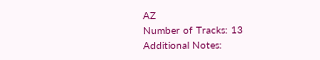AZ
Number of Tracks: 13
Additional Notes: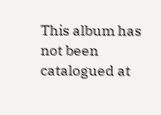This album has not been catalogued at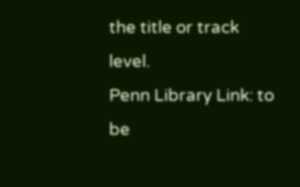the title or track level.
Penn Library Link: to be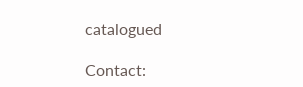catalogued

Contact: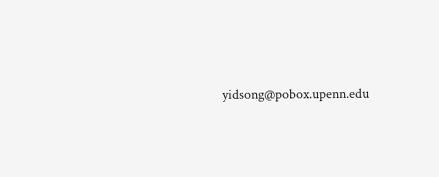yidsong@pobox.upenn.edu